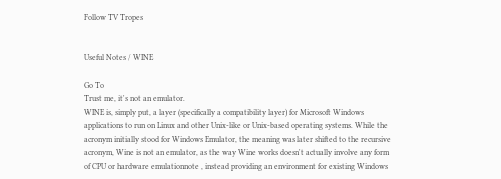Follow TV Tropes


Useful Notes / WINE

Go To
Trust me, it's not an emulator.
WINE is, simply put, a layer (specifically a compatibility layer) for Microsoft Windows applications to run on Linux and other Unix-like or Unix-based operating systems. While the acronym initially stood for Windows Emulator, the meaning was later shifted to the recursive acronym, Wine is not an emulator, as the way Wine works doesn't actually involve any form of CPU or hardware emulationnote , instead providing an environment for existing Windows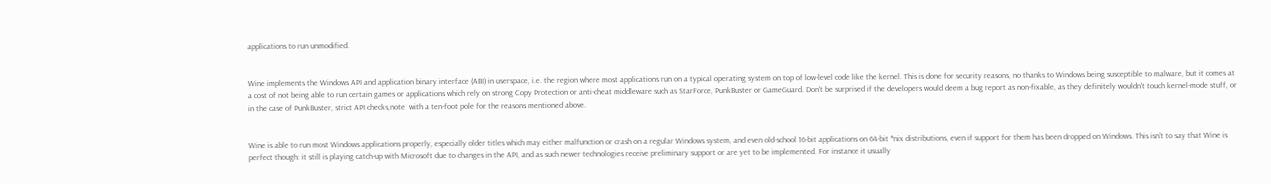applications to run unmodified.


Wine implements the Windows API and application binary interface (ABI) in userspace, i.e. the region where most applications run on a typical operating system on top of low-level code like the kernel. This is done for security reasons, no thanks to Windows being susceptible to malware, but it comes at a cost of not being able to run certain games or applications which rely on strong Copy Protection or anti-cheat middleware such as StarForce, PunkBuster or GameGuard. Don't be surprised if the developers would deem a bug report as non-fixable, as they definitely wouldn't touch kernel-mode stuff, or in the case of PunkBuster, strict API checks,note  with a ten-foot pole for the reasons mentioned above.


Wine is able to run most Windows applications properly, especially older titles which may either malfunction or crash on a regular Windows system, and even old-school 16-bit applications on 64-bit *nix distributions, even if support for them has been dropped on Windows. This isn't to say that Wine is perfect though: it still is playing catch-up with Microsoft due to changes in the API, and as such newer technologies receive preliminary support or are yet to be implemented. For instance it usually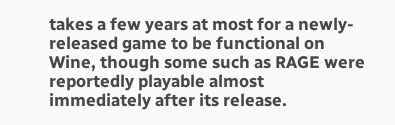takes a few years at most for a newly-released game to be functional on Wine, though some such as RAGE were reportedly playable almost immediately after its release.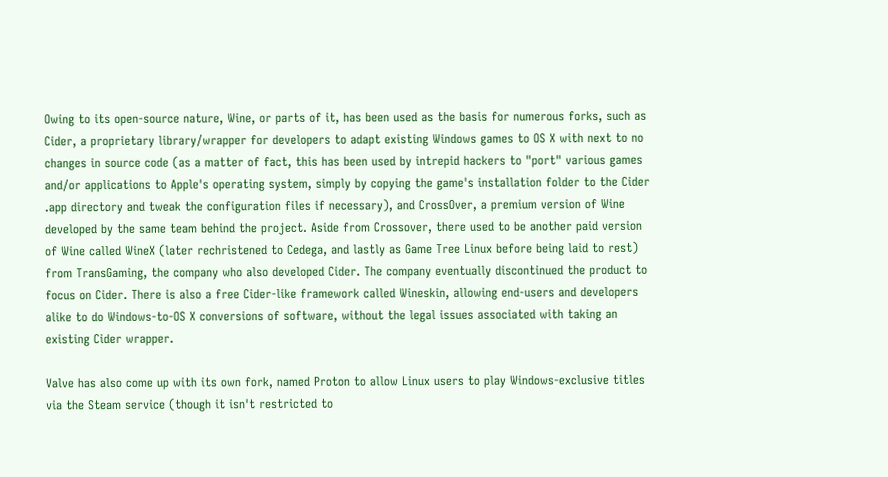Owing to its open-source nature, Wine, or parts of it, has been used as the basis for numerous forks, such as Cider, a proprietary library/wrapper for developers to adapt existing Windows games to OS X with next to no changes in source code (as a matter of fact, this has been used by intrepid hackers to "port" various games and/or applications to Apple's operating system, simply by copying the game's installation folder to the Cider .app directory and tweak the configuration files if necessary), and CrossOver, a premium version of Wine developed by the same team behind the project. Aside from Crossover, there used to be another paid version of Wine called WineX (later rechristened to Cedega, and lastly as Game Tree Linux before being laid to rest) from TransGaming, the company who also developed Cider. The company eventually discontinued the product to focus on Cider. There is also a free Cider-like framework called Wineskin, allowing end-users and developers alike to do Windows-to-OS X conversions of software, without the legal issues associated with taking an existing Cider wrapper.

Valve has also come up with its own fork, named Proton to allow Linux users to play Windows-exclusive titles via the Steam service (though it isn't restricted to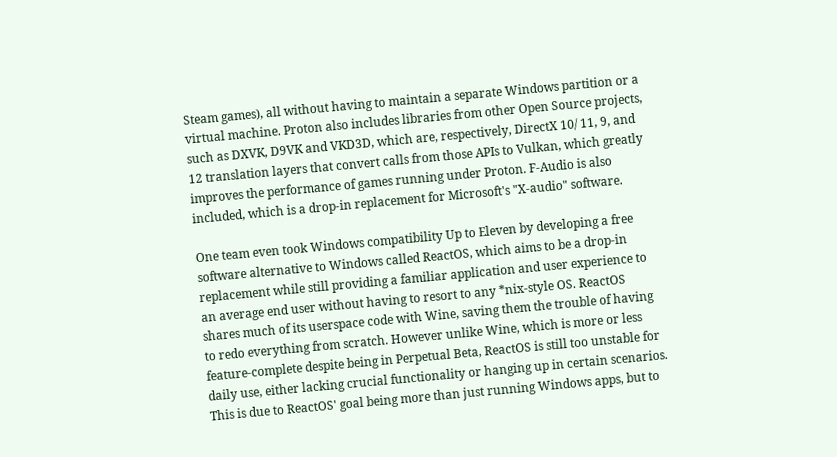Steam games), all without having to maintain a separate Windows partition or a virtual machine. Proton also includes libraries from other Open Source projects, such as DXVK, D9VK and VKD3D, which are, respectively, DirectX 10/ 11, 9, and 12 translation layers that convert calls from those APIs to Vulkan, which greatly improves the performance of games running under Proton. F-Audio is also included, which is a drop-in replacement for Microsoft's "X-audio" software.

One team even took Windows compatibility Up to Eleven by developing a free software alternative to Windows called ReactOS, which aims to be a drop-in replacement while still providing a familiar application and user experience to an average end user without having to resort to any *nix-style OS. ReactOS shares much of its userspace code with Wine, saving them the trouble of having to redo everything from scratch. However unlike Wine, which is more or less feature-complete despite being in Perpetual Beta, ReactOS is still too unstable for daily use, either lacking crucial functionality or hanging up in certain scenarios. This is due to ReactOS' goal being more than just running Windows apps, but to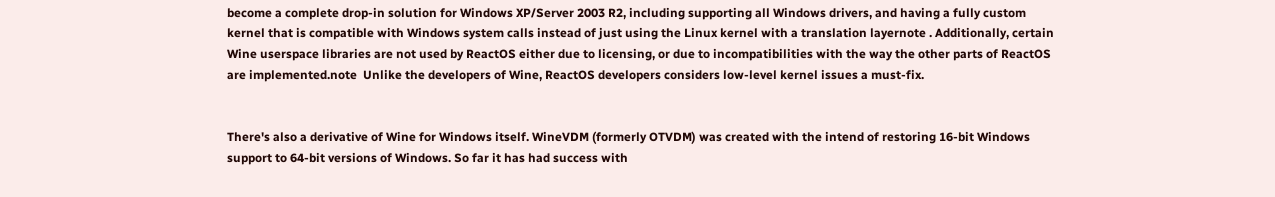become a complete drop-in solution for Windows XP/Server 2003 R2, including supporting all Windows drivers, and having a fully custom kernel that is compatible with Windows system calls instead of just using the Linux kernel with a translation layernote . Additionally, certain Wine userspace libraries are not used by ReactOS either due to licensing, or due to incompatibilities with the way the other parts of ReactOS are implemented.note  Unlike the developers of Wine, ReactOS developers considers low-level kernel issues a must-fix.


There's also a derivative of Wine for Windows itself. WineVDM (formerly OTVDM) was created with the intend of restoring 16-bit Windows support to 64-bit versions of Windows. So far it has had success with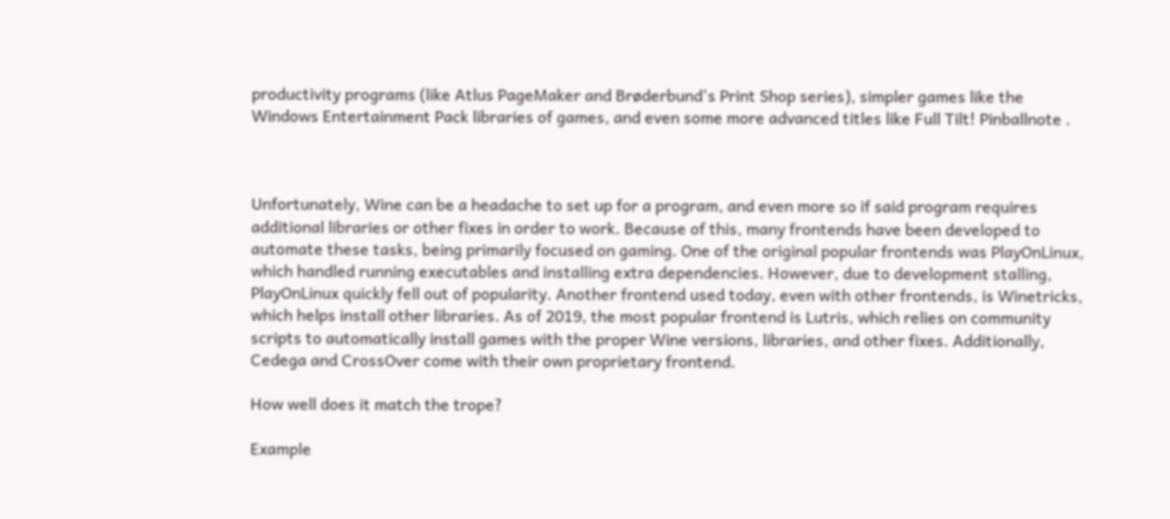productivity programs (like Atlus PageMaker and Brøderbund's Print Shop series), simpler games like the Windows Entertainment Pack libraries of games, and even some more advanced titles like Full Tilt! Pinballnote .



Unfortunately, Wine can be a headache to set up for a program, and even more so if said program requires additional libraries or other fixes in order to work. Because of this, many frontends have been developed to automate these tasks, being primarily focused on gaming. One of the original popular frontends was PlayOnLinux, which handled running executables and installing extra dependencies. However, due to development stalling, PlayOnLinux quickly fell out of popularity. Another frontend used today, even with other frontends, is Winetricks, which helps install other libraries. As of 2019, the most popular frontend is Lutris, which relies on community scripts to automatically install games with the proper Wine versions, libraries, and other fixes. Additionally, Cedega and CrossOver come with their own proprietary frontend.

How well does it match the trope?

Example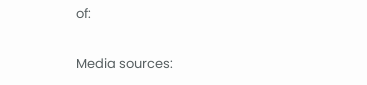of:


Media sources: